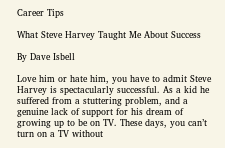Career Tips

What Steve Harvey Taught Me About Success

By Dave Isbell

Love him or hate him, you have to admit Steve Harvey is spectacularly successful. As a kid he suffered from a stuttering problem, and a genuine lack of support for his dream of growing up to be on TV. These days, you can’t turn on a TV without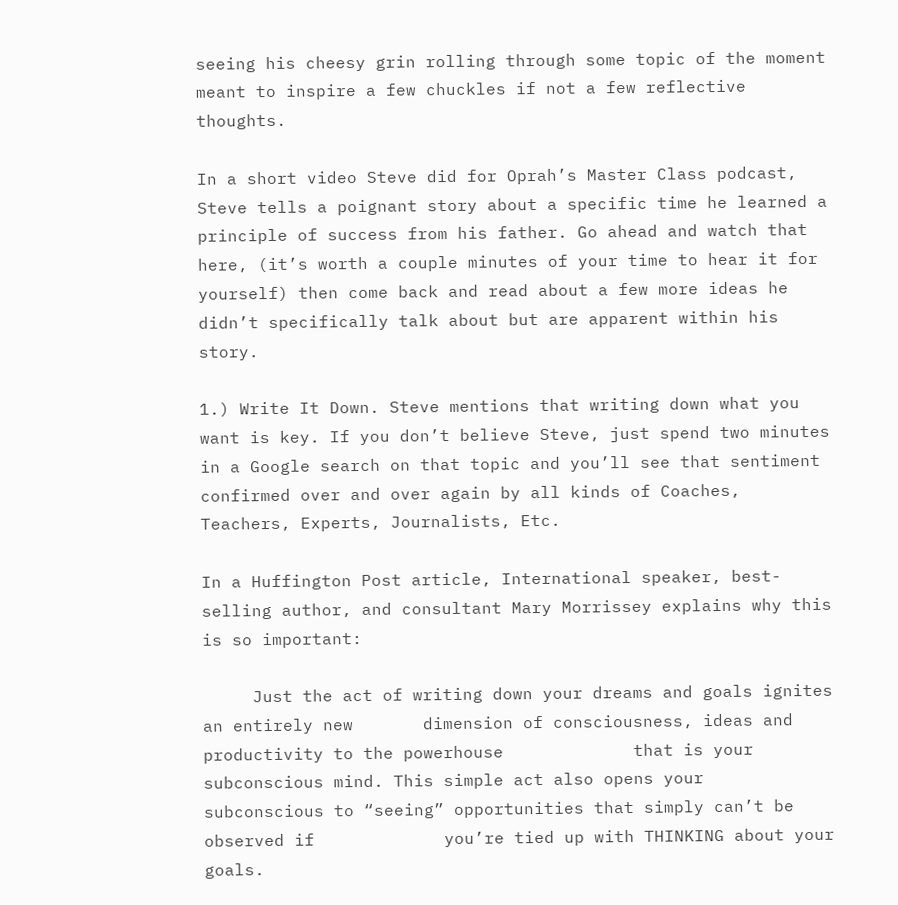seeing his cheesy grin rolling through some topic of the moment meant to inspire a few chuckles if not a few reflective thoughts.

In a short video Steve did for Oprah’s Master Class podcast, Steve tells a poignant story about a specific time he learned a principle of success from his father. Go ahead and watch that here, (it’s worth a couple minutes of your time to hear it for yourself) then come back and read about a few more ideas he didn’t specifically talk about but are apparent within his story.

1.) Write It Down. Steve mentions that writing down what you want is key. If you don’t believe Steve, just spend two minutes in a Google search on that topic and you’ll see that sentiment confirmed over and over again by all kinds of Coaches, Teachers, Experts, Journalists, Etc.

In a Huffington Post article, International speaker, best-selling author, and consultant Mary Morrissey explains why this is so important:

     Just the act of writing down your dreams and goals ignites an entirely new       dimension of consciousness, ideas and productivity to the powerhouse             that is your subconscious mind. This simple act also opens your                         subconscious to “seeing” opportunities that simply can’t be observed if             you’re tied up with THINKING about your goals.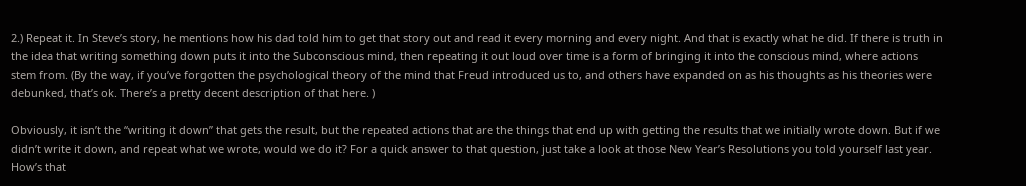2.) Repeat it. In Steve’s story, he mentions how his dad told him to get that story out and read it every morning and every night. And that is exactly what he did. If there is truth in the idea that writing something down puts it into the Subconscious mind, then repeating it out loud over time is a form of bringing it into the conscious mind, where actions stem from. (By the way, if you’ve forgotten the psychological theory of the mind that Freud introduced us to, and others have expanded on as his thoughts as his theories were debunked, that’s ok. There’s a pretty decent description of that here. )

Obviously, it isn’t the “writing it down” that gets the result, but the repeated actions that are the things that end up with getting the results that we initially wrote down. But if we didn’t write it down, and repeat what we wrote, would we do it? For a quick answer to that question, just take a look at those New Year’s Resolutions you told yourself last year. How’s that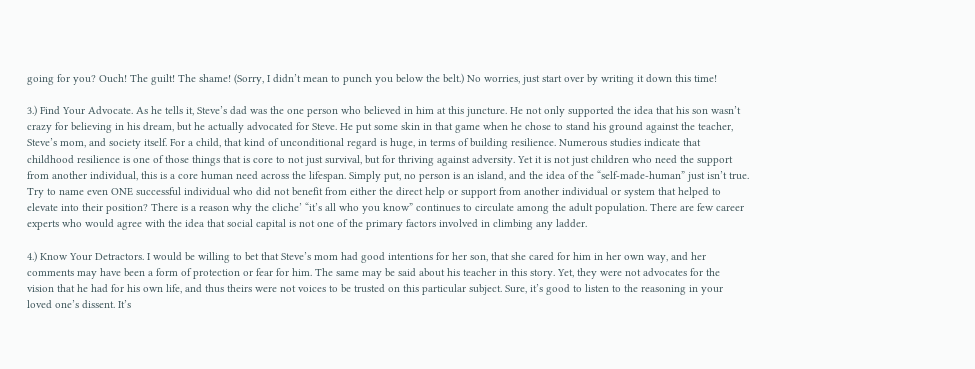going for you? Ouch! The guilt! The shame! (Sorry, I didn’t mean to punch you below the belt.) No worries, just start over by writing it down this time!

3.) Find Your Advocate. As he tells it, Steve’s dad was the one person who believed in him at this juncture. He not only supported the idea that his son wasn’t crazy for believing in his dream, but he actually advocated for Steve. He put some skin in that game when he chose to stand his ground against the teacher, Steve’s mom, and society itself. For a child, that kind of unconditional regard is huge, in terms of building resilience. Numerous studies indicate that childhood resilience is one of those things that is core to not just survival, but for thriving against adversity. Yet it is not just children who need the support from another individual, this is a core human need across the lifespan. Simply put, no person is an island, and the idea of the “self-made-human” just isn’t true. Try to name even ONE successful individual who did not benefit from either the direct help or support from another individual or system that helped to elevate into their position? There is a reason why the cliche’ “it’s all who you know” continues to circulate among the adult population. There are few career experts who would agree with the idea that social capital is not one of the primary factors involved in climbing any ladder.

4.) Know Your Detractors. I would be willing to bet that Steve’s mom had good intentions for her son, that she cared for him in her own way, and her comments may have been a form of protection or fear for him. The same may be said about his teacher in this story. Yet, they were not advocates for the vision that he had for his own life, and thus theirs were not voices to be trusted on this particular subject. Sure, it’s good to listen to the reasoning in your loved one’s dissent. It’s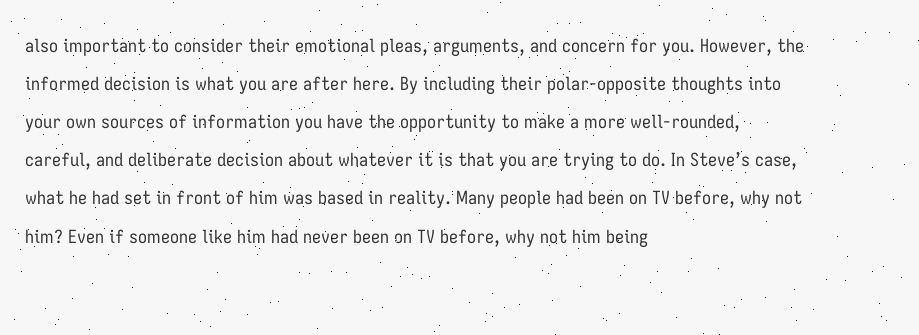also important to consider their emotional pleas, arguments, and concern for you. However, the informed decision is what you are after here. By including their polar-opposite thoughts into your own sources of information you have the opportunity to make a more well-rounded, careful, and deliberate decision about whatever it is that you are trying to do. In Steve’s case, what he had set in front of him was based in reality. Many people had been on TV before, why not him? Even if someone like him had never been on TV before, why not him being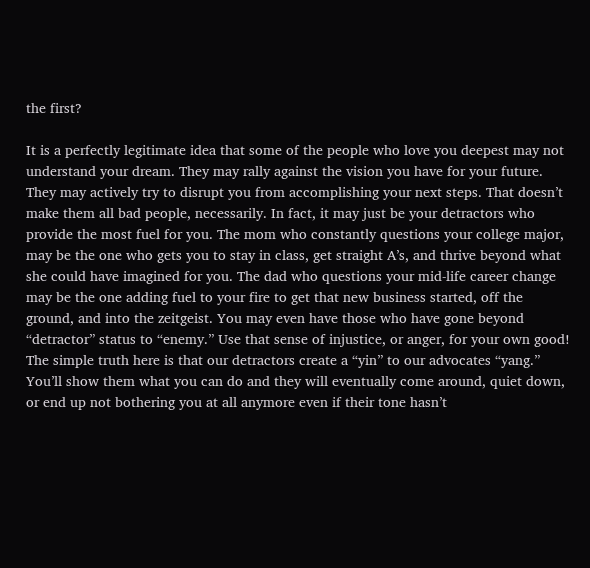the first?

It is a perfectly legitimate idea that some of the people who love you deepest may not understand your dream. They may rally against the vision you have for your future. They may actively try to disrupt you from accomplishing your next steps. That doesn’t make them all bad people, necessarily. In fact, it may just be your detractors who provide the most fuel for you. The mom who constantly questions your college major, may be the one who gets you to stay in class, get straight A’s, and thrive beyond what she could have imagined for you. The dad who questions your mid-life career change may be the one adding fuel to your fire to get that new business started, off the ground, and into the zeitgeist. You may even have those who have gone beyond “detractor” status to “enemy.” Use that sense of injustice, or anger, for your own good! The simple truth here is that our detractors create a “yin” to our advocates “yang.” You’ll show them what you can do and they will eventually come around, quiet down, or end up not bothering you at all anymore even if their tone hasn’t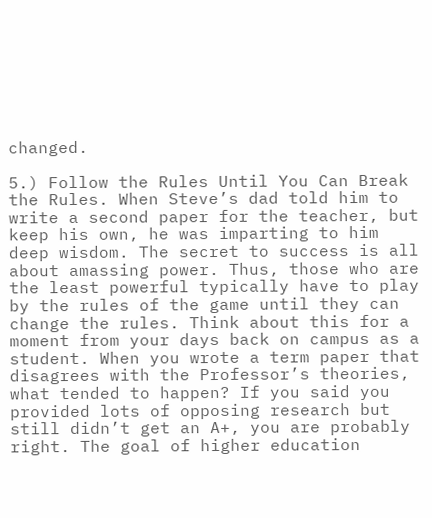changed.

5.) Follow the Rules Until You Can Break the Rules. When Steve’s dad told him to write a second paper for the teacher, but keep his own, he was imparting to him deep wisdom. The secret to success is all about amassing power. Thus, those who are the least powerful typically have to play by the rules of the game until they can change the rules. Think about this for a moment from your days back on campus as a student. When you wrote a term paper that disagrees with the Professor’s theories, what tended to happen? If you said you provided lots of opposing research but still didn’t get an A+, you are probably right. The goal of higher education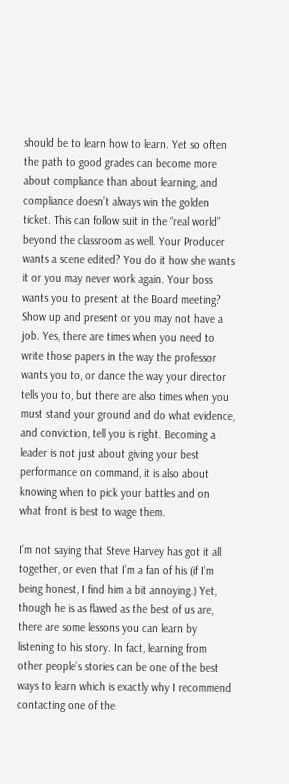should be to learn how to learn. Yet so often the path to good grades can become more about compliance than about learning, and compliance doesn’t always win the golden ticket. This can follow suit in the “real world” beyond the classroom as well. Your Producer wants a scene edited? You do it how she wants it or you may never work again. Your boss wants you to present at the Board meeting? Show up and present or you may not have a job. Yes, there are times when you need to write those papers in the way the professor wants you to, or dance the way your director tells you to, but there are also times when you must stand your ground and do what evidence, and conviction, tell you is right. Becoming a leader is not just about giving your best performance on command, it is also about knowing when to pick your battles and on what front is best to wage them.

I’m not saying that Steve Harvey has got it all together, or even that I’m a fan of his (if I’m being honest, I find him a bit annoying.) Yet, though he is as flawed as the best of us are, there are some lessons you can learn by listening to his story. In fact, learning from other people’s stories can be one of the best ways to learn which is exactly why I recommend contacting one of the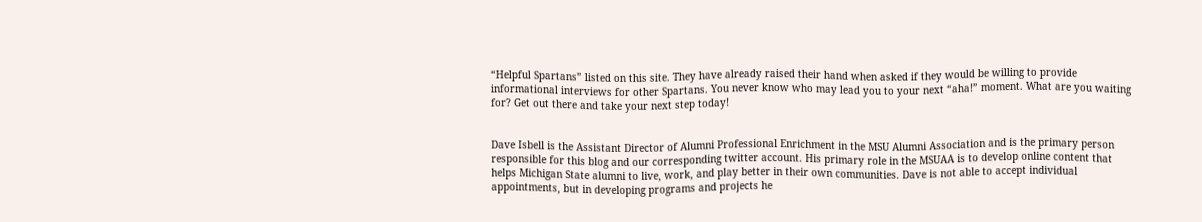“Helpful Spartans” listed on this site. They have already raised their hand when asked if they would be willing to provide informational interviews for other Spartans. You never know who may lead you to your next “aha!” moment. What are you waiting for? Get out there and take your next step today!


Dave Isbell is the Assistant Director of Alumni Professional Enrichment in the MSU Alumni Association and is the primary person responsible for this blog and our corresponding twitter account. His primary role in the MSUAA is to develop online content that helps Michigan State alumni to live, work, and play better in their own communities. Dave is not able to accept individual appointments, but in developing programs and projects he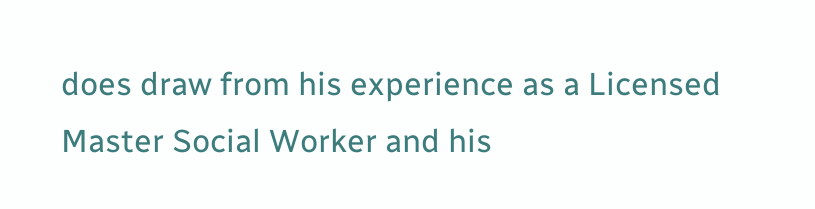does draw from his experience as a Licensed Master Social Worker and his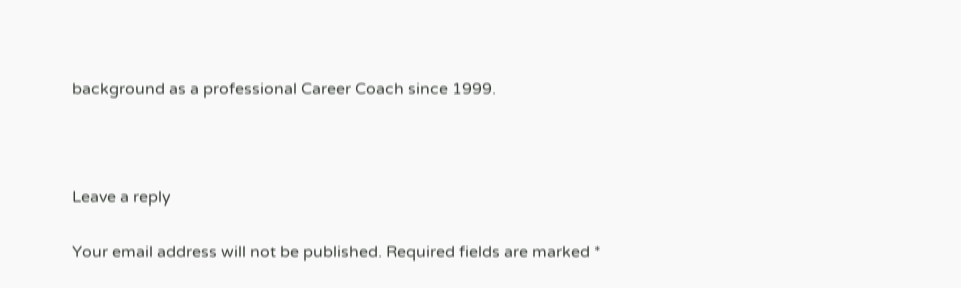background as a professional Career Coach since 1999.



Leave a reply

Your email address will not be published. Required fields are marked *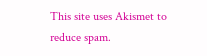This site uses Akismet to reduce spam.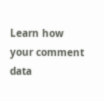Learn how your comment data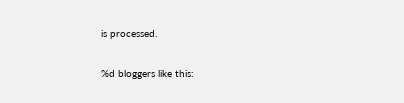is processed.

%d bloggers like this: